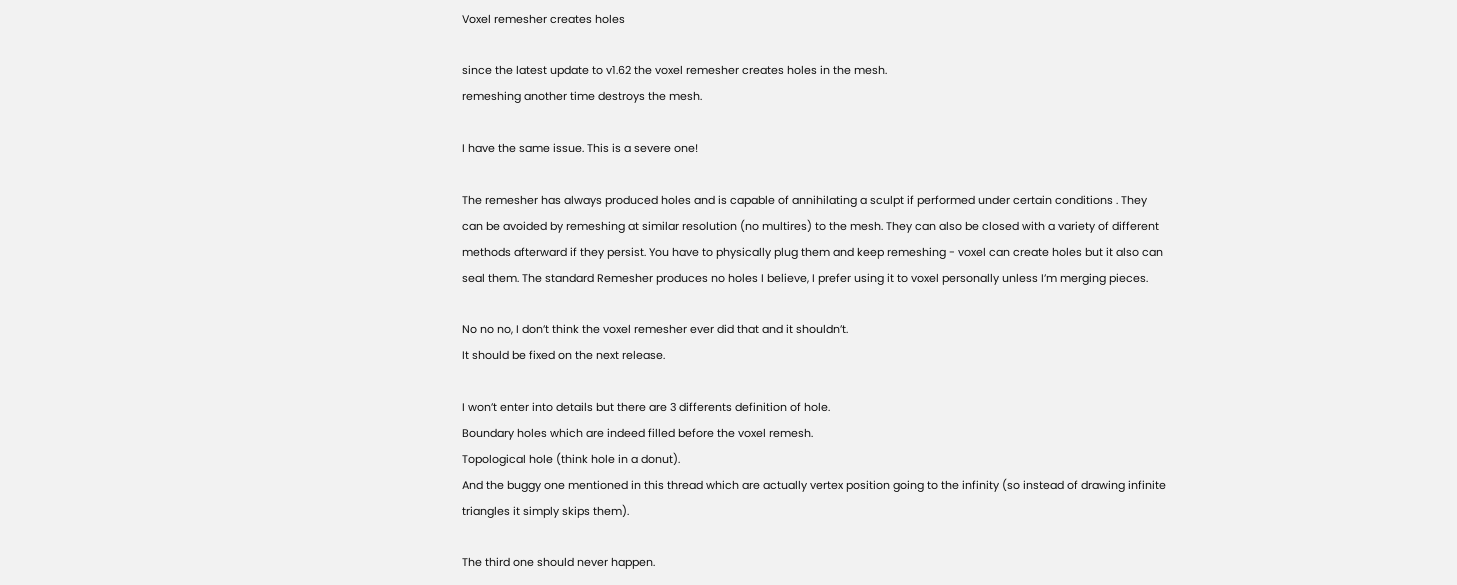Voxel remesher creates holes

since the latest update to v1.62 the voxel remesher creates holes in the mesh.
remeshing another time destroys the mesh.

I have the same issue. This is a severe one!

The remesher has always produced holes and is capable of annihilating a sculpt if performed under certain conditions . They can be avoided by remeshing at similar resolution (no multires) to the mesh. They can also be closed with a variety of different methods afterward if they persist. You have to physically plug them and keep remeshing - voxel can create holes but it also can seal them. The standard Remesher produces no holes I believe, I prefer using it to voxel personally unless I’m merging pieces.

No no no, I don’t think the voxel remesher ever did that and it shouldn’t.
It should be fixed on the next release.

I won’t enter into details but there are 3 differents definition of hole.
Boundary holes which are indeed filled before the voxel remesh.
Topological hole (think hole in a donut).
And the buggy one mentioned in this thread which are actually vertex position going to the infinity (so instead of drawing infinite triangles it simply skips them).

The third one should never happen.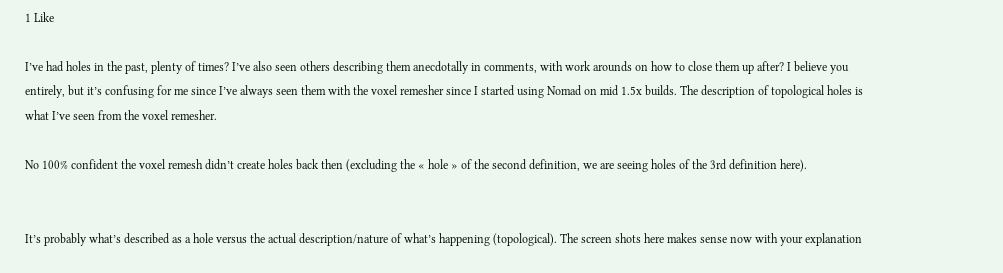1 Like

I’ve had holes in the past, plenty of times? I’ve also seen others describing them anecdotally in comments, with work arounds on how to close them up after? I believe you entirely, but it’s confusing for me since I’ve always seen them with the voxel remesher since I started using Nomad on mid 1.5x builds. The description of topological holes is what I’ve seen from the voxel remesher.

No 100% confident the voxel remesh didn’t create holes back then (excluding the « hole » of the second definition, we are seeing holes of the 3rd definition here).


It’s probably what’s described as a hole versus the actual description/nature of what’s happening (topological). The screen shots here makes sense now with your explanation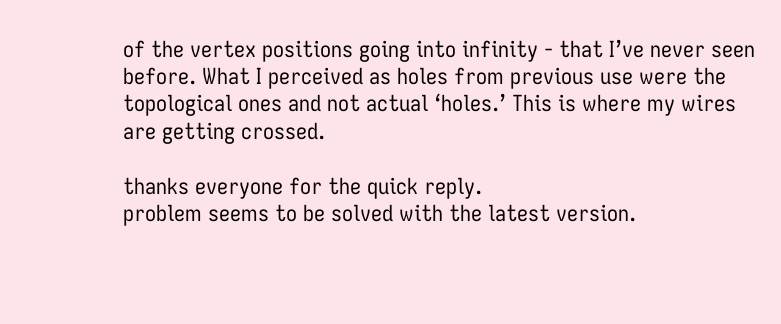of the vertex positions going into infinity - that I’ve never seen before. What I perceived as holes from previous use were the topological ones and not actual ‘holes.’ This is where my wires are getting crossed.

thanks everyone for the quick reply.
problem seems to be solved with the latest version.